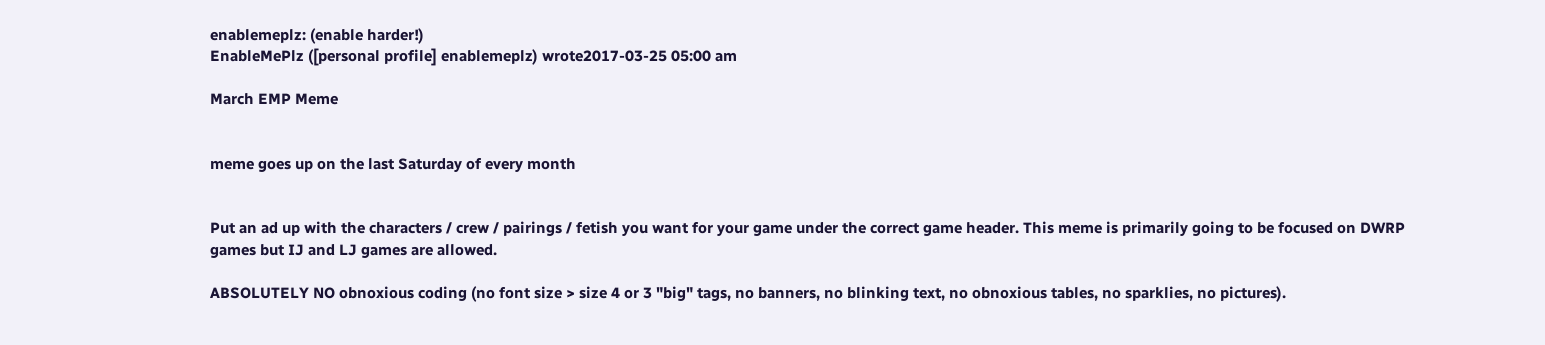enablemeplz: (enable harder!)
EnableMePlz ([personal profile] enablemeplz) wrote2017-03-25 05:00 am

March EMP Meme


meme goes up on the last Saturday of every month


Put an ad up with the characters / crew / pairings / fetish you want for your game under the correct game header. This meme is primarily going to be focused on DWRP games but IJ and LJ games are allowed.

ABSOLUTELY NO obnoxious coding (no font size > size 4 or 3 "big" tags, no banners, no blinking text, no obnoxious tables, no sparklies, no pictures).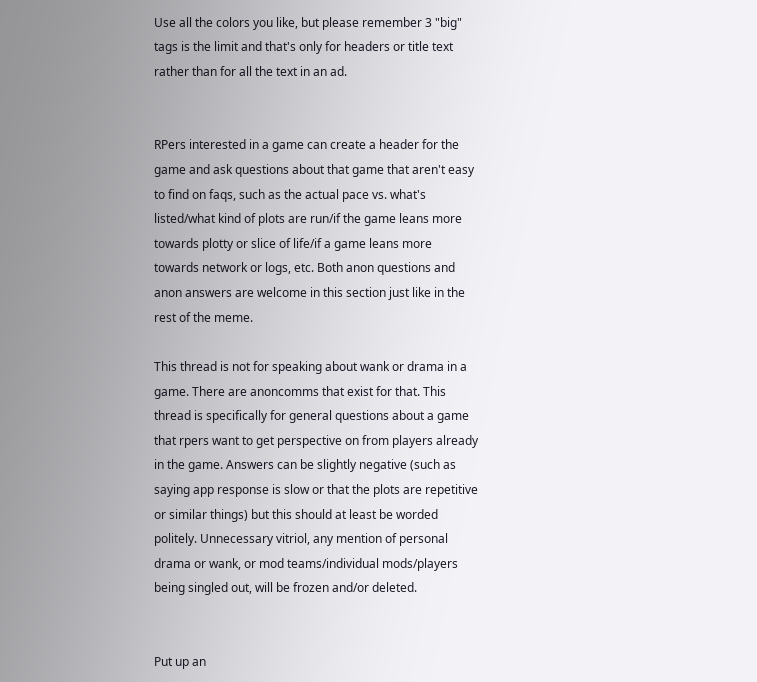Use all the colors you like, but please remember 3 "big" tags is the limit and that's only for headers or title text rather than for all the text in an ad.


RPers interested in a game can create a header for the game and ask questions about that game that aren't easy to find on faqs, such as the actual pace vs. what's listed/what kind of plots are run/if the game leans more towards plotty or slice of life/if a game leans more towards network or logs, etc. Both anon questions and anon answers are welcome in this section just like in the rest of the meme.

This thread is not for speaking about wank or drama in a game. There are anoncomms that exist for that. This thread is specifically for general questions about a game that rpers want to get perspective on from players already in the game. Answers can be slightly negative (such as saying app response is slow or that the plots are repetitive or similar things) but this should at least be worded politely. Unnecessary vitriol, any mention of personal drama or wank, or mod teams/individual mods/players being singled out, will be frozen and/or deleted.


Put up an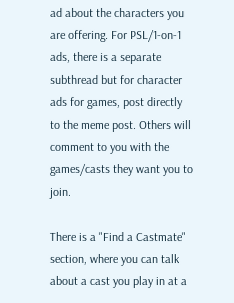ad about the characters you are offering. For PSL/1-on-1 ads, there is a separate subthread but for character ads for games, post directly to the meme post. Others will comment to you with the games/casts they want you to join.

There is a "Find a Castmate" section, where you can talk about a cast you play in at a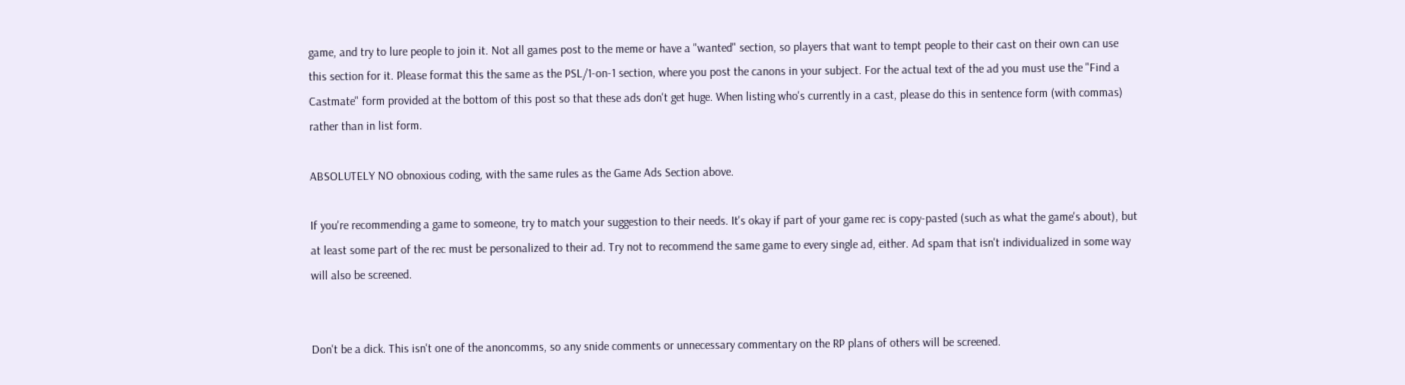game, and try to lure people to join it. Not all games post to the meme or have a "wanted" section, so players that want to tempt people to their cast on their own can use this section for it. Please format this the same as the PSL/1-on-1 section, where you post the canons in your subject. For the actual text of the ad you must use the "Find a Castmate" form provided at the bottom of this post so that these ads don't get huge. When listing who's currently in a cast, please do this in sentence form (with commas) rather than in list form.

ABSOLUTELY NO obnoxious coding, with the same rules as the Game Ads Section above.

If you're recommending a game to someone, try to match your suggestion to their needs. It's okay if part of your game rec is copy-pasted (such as what the game's about), but at least some part of the rec must be personalized to their ad. Try not to recommend the same game to every single ad, either. Ad spam that isn't individualized in some way will also be screened.


Don't be a dick. This isn't one of the anoncomms, so any snide comments or unnecessary commentary on the RP plans of others will be screened.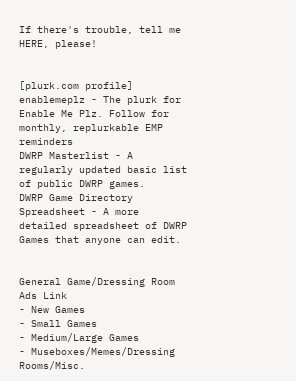If there's trouble, tell me HERE, please!


[plurk.com profile] enablemeplz - The plurk for Enable Me Plz. Follow for monthly, replurkable EMP reminders
DWRP Masterlist - A regularly updated basic list of public DWRP games.
DWRP Game Directory Spreadsheet - A more detailed spreadsheet of DWRP Games that anyone can edit.


General Game/Dressing Room Ads Link
- New Games
- Small Games
- Medium/Large Games
- Museboxes/Memes/Dressing Rooms/Misc.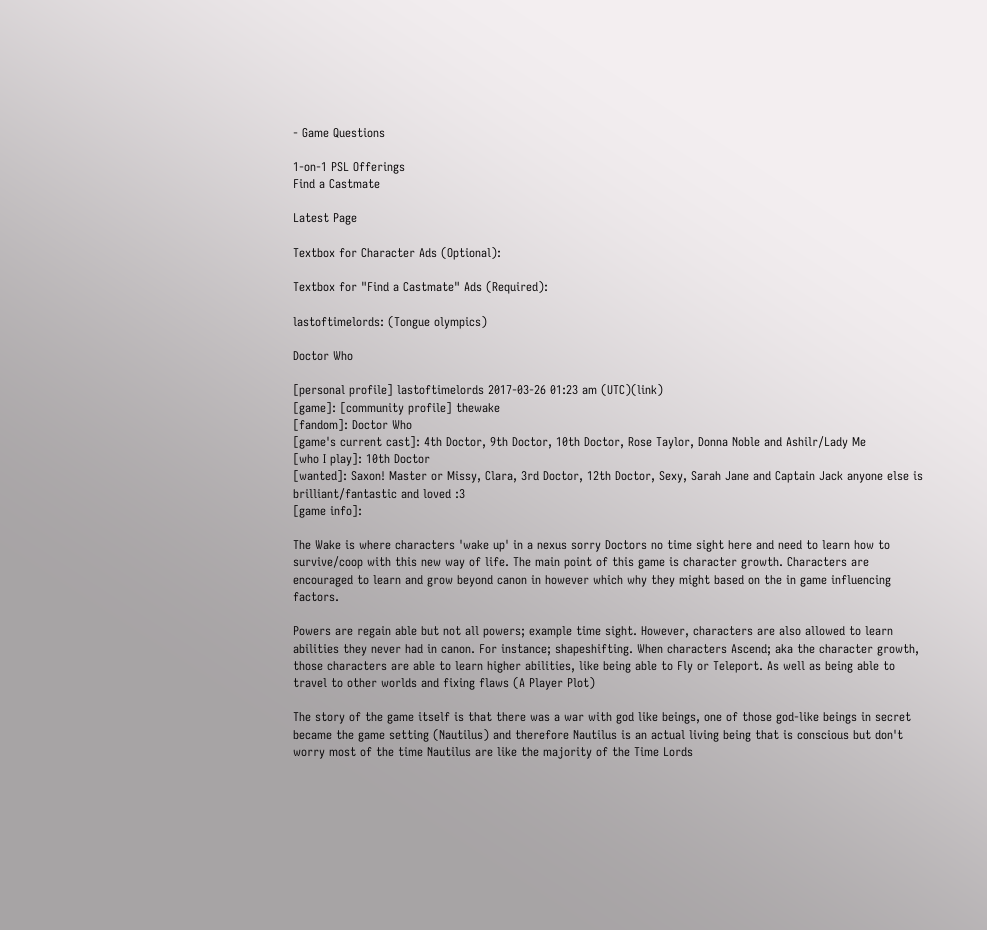- Game Questions

1-on-1 PSL Offerings
Find a Castmate

Latest Page

Textbox for Character Ads (Optional):

Textbox for "Find a Castmate" Ads (Required):

lastoftimelords: (Tongue olympics)

Doctor Who

[personal profile] lastoftimelords 2017-03-26 01:23 am (UTC)(link)
[game]: [community profile] thewake
[fandom]: Doctor Who
[game's current cast]: 4th Doctor, 9th Doctor, 10th Doctor, Rose Taylor, Donna Noble and Ashilr/Lady Me
[who I play]: 10th Doctor
[wanted]: Saxon! Master or Missy, Clara, 3rd Doctor, 12th Doctor, Sexy, Sarah Jane and Captain Jack anyone else is brilliant/fantastic and loved :3
[game info]:

The Wake is where characters 'wake up' in a nexus sorry Doctors no time sight here and need to learn how to survive/coop with this new way of life. The main point of this game is character growth. Characters are encouraged to learn and grow beyond canon in however which why they might based on the in game influencing factors.

Powers are regain able but not all powers; example time sight. However, characters are also allowed to learn abilities they never had in canon. For instance; shapeshifting. When characters Ascend; aka the character growth, those characters are able to learn higher abilities, like being able to Fly or Teleport. As well as being able to travel to other worlds and fixing flaws (A Player Plot)

The story of the game itself is that there was a war with god like beings, one of those god-like beings in secret became the game setting (Nautilus) and therefore Nautilus is an actual living being that is conscious but don't worry most of the time Nautilus are like the majority of the Time Lords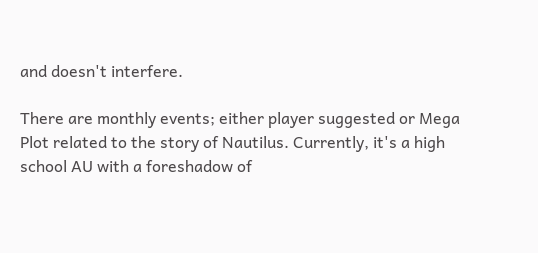and doesn't interfere.

There are monthly events; either player suggested or Mega Plot related to the story of Nautilus. Currently, it's a high school AU with a foreshadow of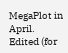MegaPlot in April.
Edited (for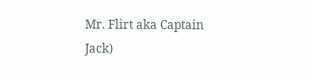Mr. Flirt aka Captain Jack)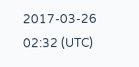2017-03-26 02:32 (UTC)